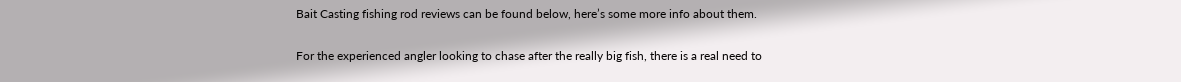Bait Casting fishing rod reviews can be found below, here’s some more info about them.


For the experienced angler looking to chase after the really big fish, there is a real need to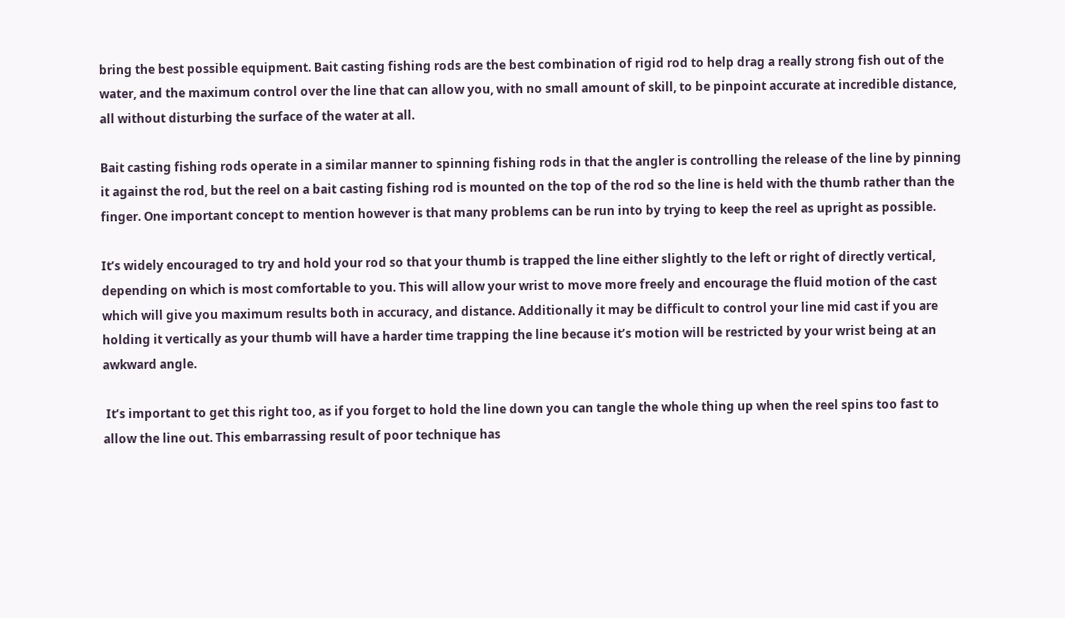bring the best possible equipment. Bait casting fishing rods are the best combination of rigid rod to help drag a really strong fish out of the water, and the maximum control over the line that can allow you, with no small amount of skill, to be pinpoint accurate at incredible distance, all without disturbing the surface of the water at all.

Bait casting fishing rods operate in a similar manner to spinning fishing rods in that the angler is controlling the release of the line by pinning it against the rod, but the reel on a bait casting fishing rod is mounted on the top of the rod so the line is held with the thumb rather than the finger. One important concept to mention however is that many problems can be run into by trying to keep the reel as upright as possible.

It’s widely encouraged to try and hold your rod so that your thumb is trapped the line either slightly to the left or right of directly vertical, depending on which is most comfortable to you. This will allow your wrist to move more freely and encourage the fluid motion of the cast which will give you maximum results both in accuracy, and distance. Additionally it may be difficult to control your line mid cast if you are holding it vertically as your thumb will have a harder time trapping the line because it’s motion will be restricted by your wrist being at an awkward angle.

 It’s important to get this right too, as if you forget to hold the line down you can tangle the whole thing up when the reel spins too fast to allow the line out. This embarrassing result of poor technique has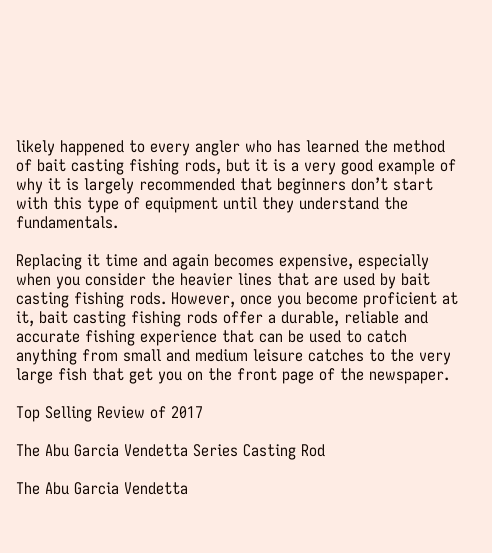likely happened to every angler who has learned the method of bait casting fishing rods, but it is a very good example of why it is largely recommended that beginners don’t start with this type of equipment until they understand the fundamentals.

Replacing it time and again becomes expensive, especially when you consider the heavier lines that are used by bait casting fishing rods. However, once you become proficient at it, bait casting fishing rods offer a durable, reliable and accurate fishing experience that can be used to catch anything from small and medium leisure catches to the very large fish that get you on the front page of the newspaper.

Top Selling Review of 2017

The Abu Garcia Vendetta Series Casting Rod

The Abu Garcia Vendetta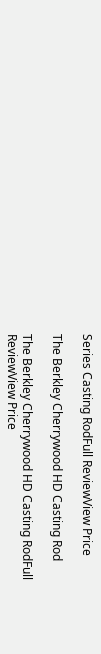Series Casting RodFull ReviewView Price

The Berkley Cherrywood HD Casting Rod

The Berkley Cherrywood HD Casting RodFull ReviewView Price